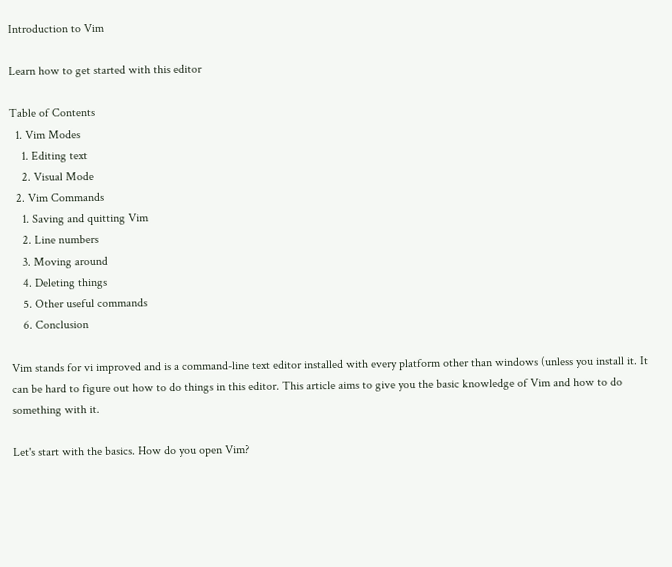Introduction to Vim

Learn how to get started with this editor

Table of Contents
  1. Vim Modes
    1. Editing text
    2. Visual Mode
  2. Vim Commands
    1. Saving and quitting Vim
    2. Line numbers
    3. Moving around
    4. Deleting things
    5. Other useful commands
    6. Conclusion

Vim stands for vi improved and is a command-line text editor installed with every platform other than windows (unless you install it. It can be hard to figure out how to do things in this editor. This article aims to give you the basic knowledge of Vim and how to do something with it.

Let's start with the basics. How do you open Vim?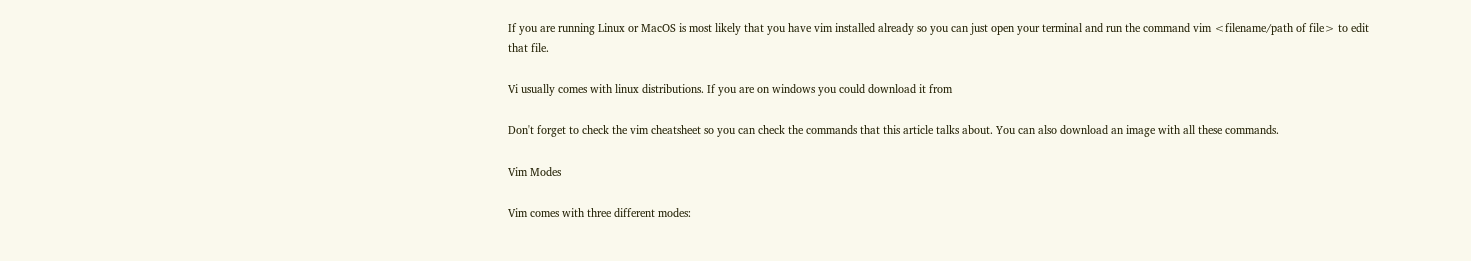If you are running Linux or MacOS is most likely that you have vim installed already so you can just open your terminal and run the command vim <filename/path of file> to edit that file.

Vi usually comes with linux distributions. If you are on windows you could download it from

Don't forget to check the vim cheatsheet so you can check the commands that this article talks about. You can also download an image with all these commands.

Vim Modes

Vim comes with three different modes: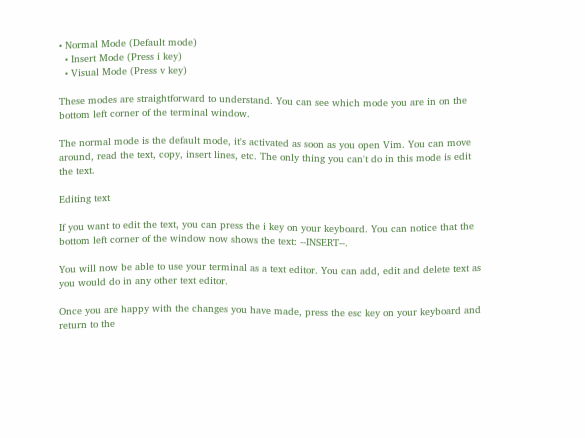• Normal Mode (Default mode)
  • Insert Mode (Press i key)
  • Visual Mode (Press v key)

These modes are straightforward to understand. You can see which mode you are in on the bottom left corner of the terminal window.

The normal mode is the default mode, it's activated as soon as you open Vim. You can move around, read the text, copy, insert lines, etc. The only thing you can't do in this mode is edit the text.

Editing text

If you want to edit the text, you can press the i key on your keyboard. You can notice that the bottom left corner of the window now shows the text: --INSERT--.

You will now be able to use your terminal as a text editor. You can add, edit and delete text as you would do in any other text editor.

Once you are happy with the changes you have made, press the esc key on your keyboard and return to the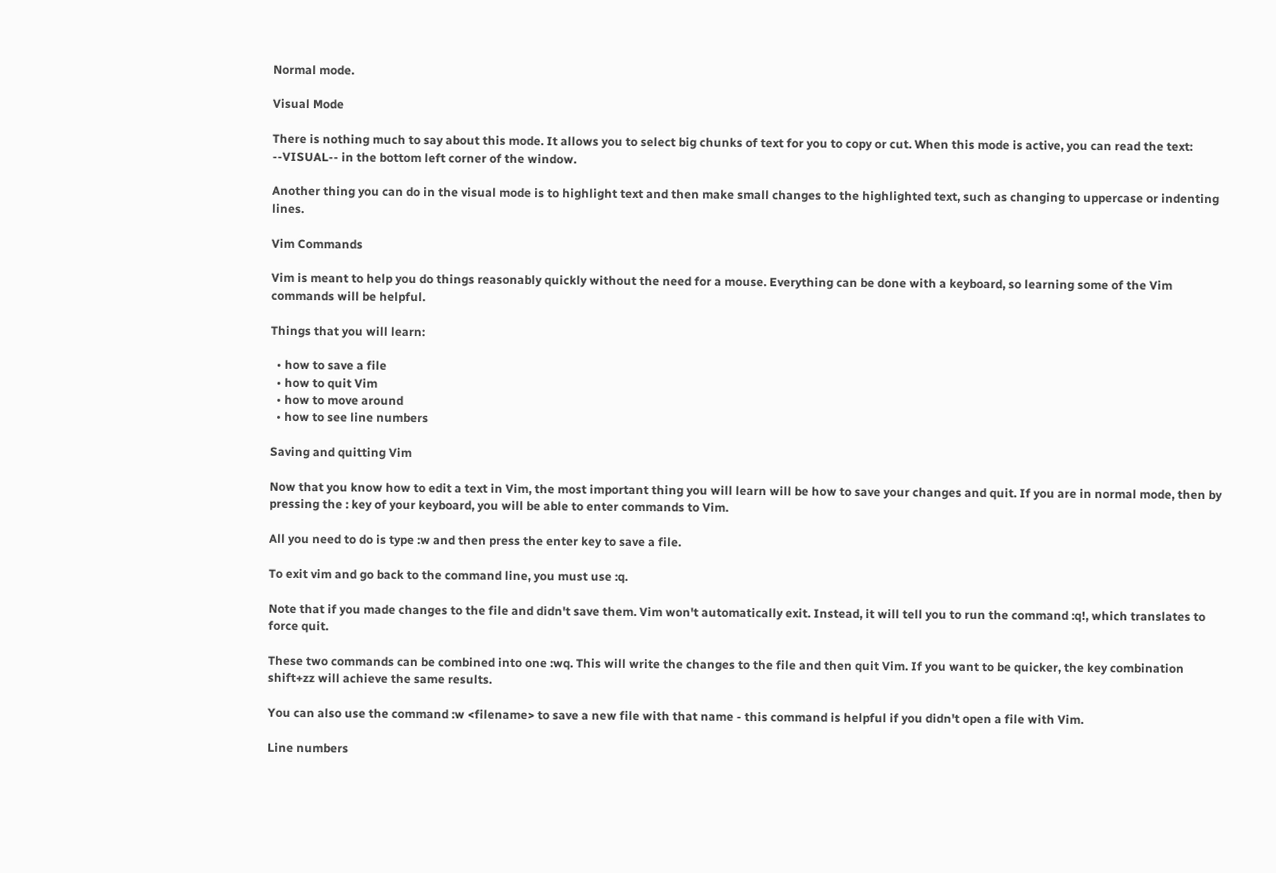Normal mode.

Visual Mode

There is nothing much to say about this mode. It allows you to select big chunks of text for you to copy or cut. When this mode is active, you can read the text: --VISUAL-- in the bottom left corner of the window.

Another thing you can do in the visual mode is to highlight text and then make small changes to the highlighted text, such as changing to uppercase or indenting lines.

Vim Commands

Vim is meant to help you do things reasonably quickly without the need for a mouse. Everything can be done with a keyboard, so learning some of the Vim commands will be helpful.

Things that you will learn:

  • how to save a file
  • how to quit Vim
  • how to move around
  • how to see line numbers

Saving and quitting Vim

Now that you know how to edit a text in Vim, the most important thing you will learn will be how to save your changes and quit. If you are in normal mode, then by pressing the : key of your keyboard, you will be able to enter commands to Vim.

All you need to do is type :w and then press the enter key to save a file.

To exit vim and go back to the command line, you must use :q.

Note that if you made changes to the file and didn't save them. Vim won't automatically exit. Instead, it will tell you to run the command :q!, which translates to force quit.

These two commands can be combined into one :wq. This will write the changes to the file and then quit Vim. If you want to be quicker, the key combination shift+zz will achieve the same results.

You can also use the command :w <filename> to save a new file with that name - this command is helpful if you didn't open a file with Vim.

Line numbers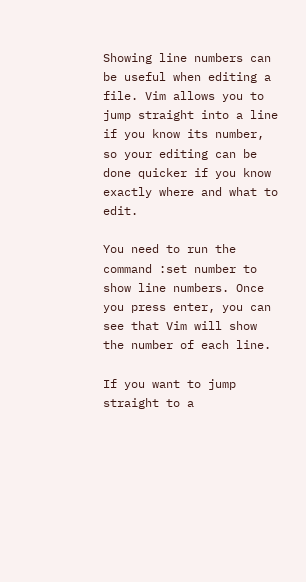Showing line numbers can be useful when editing a file. Vim allows you to jump straight into a line if you know its number, so your editing can be done quicker if you know exactly where and what to edit.

You need to run the command :set number to show line numbers. Once you press enter, you can see that Vim will show the number of each line.

If you want to jump straight to a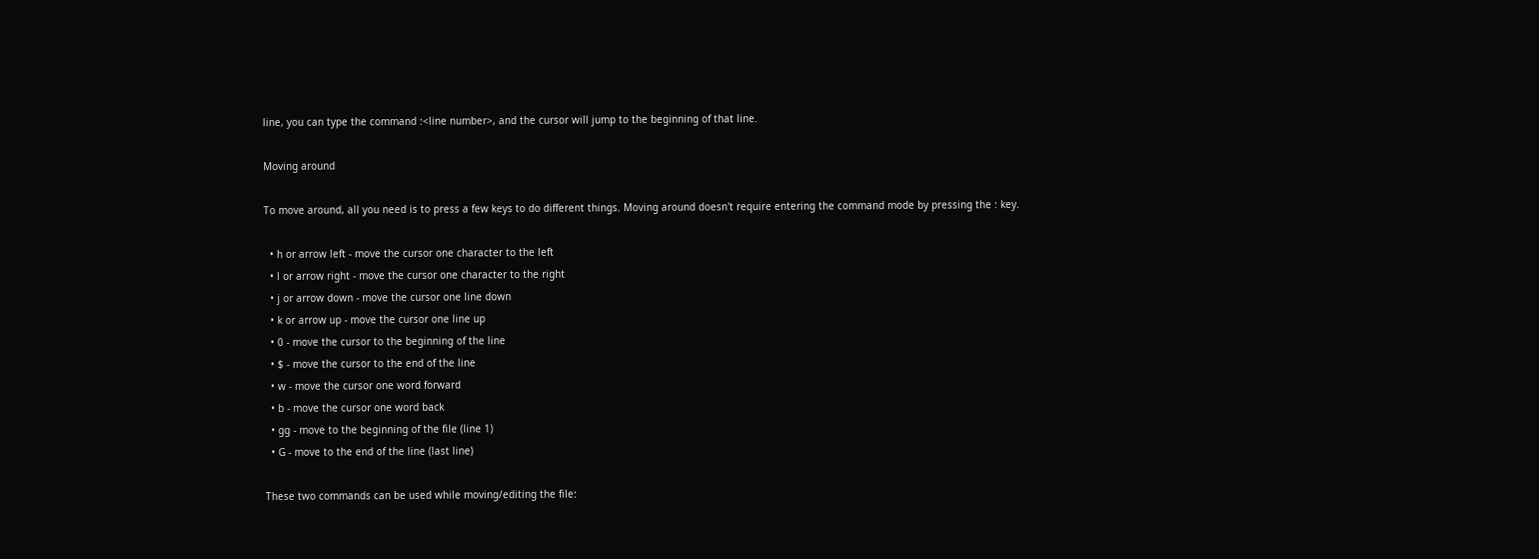line, you can type the command :<line number>, and the cursor will jump to the beginning of that line.

Moving around

To move around, all you need is to press a few keys to do different things. Moving around doesn't require entering the command mode by pressing the : key.

  • h or arrow left - move the cursor one character to the left
  • l or arrow right - move the cursor one character to the right
  • j or arrow down - move the cursor one line down
  • k or arrow up - move the cursor one line up
  • 0 - move the cursor to the beginning of the line
  • $ - move the cursor to the end of the line
  • w - move the cursor one word forward
  • b - move the cursor one word back
  • gg - move to the beginning of the file (line 1)
  • G - move to the end of the line (last line)

These two commands can be used while moving/editing the file: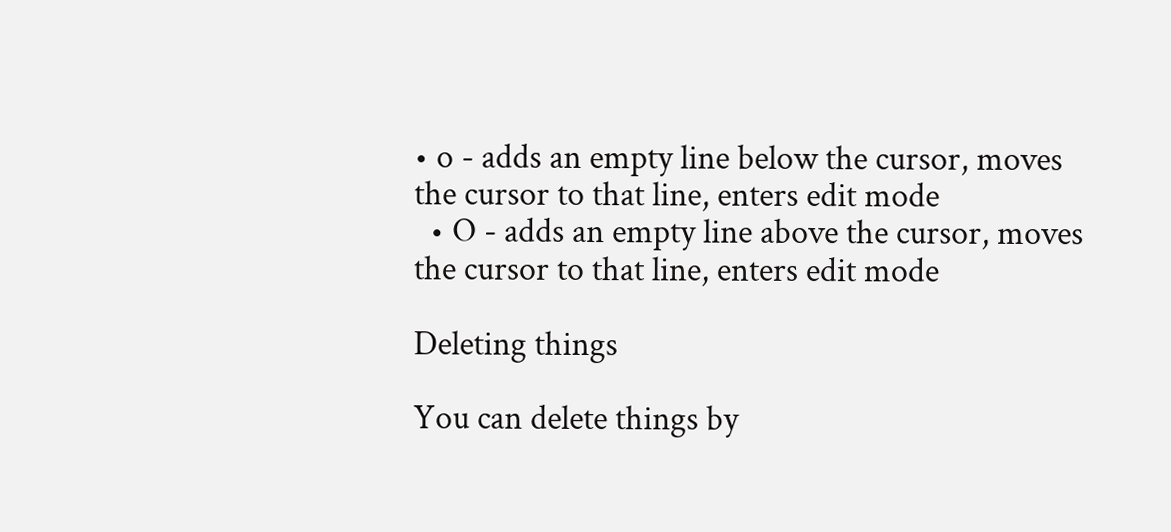• o - adds an empty line below the cursor, moves the cursor to that line, enters edit mode
  • O - adds an empty line above the cursor, moves the cursor to that line, enters edit mode

Deleting things

You can delete things by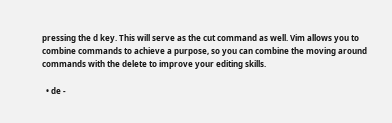pressing the d key. This will serve as the cut command as well. Vim allows you to combine commands to achieve a purpose, so you can combine the moving around commands with the delete to improve your editing skills.

  • de -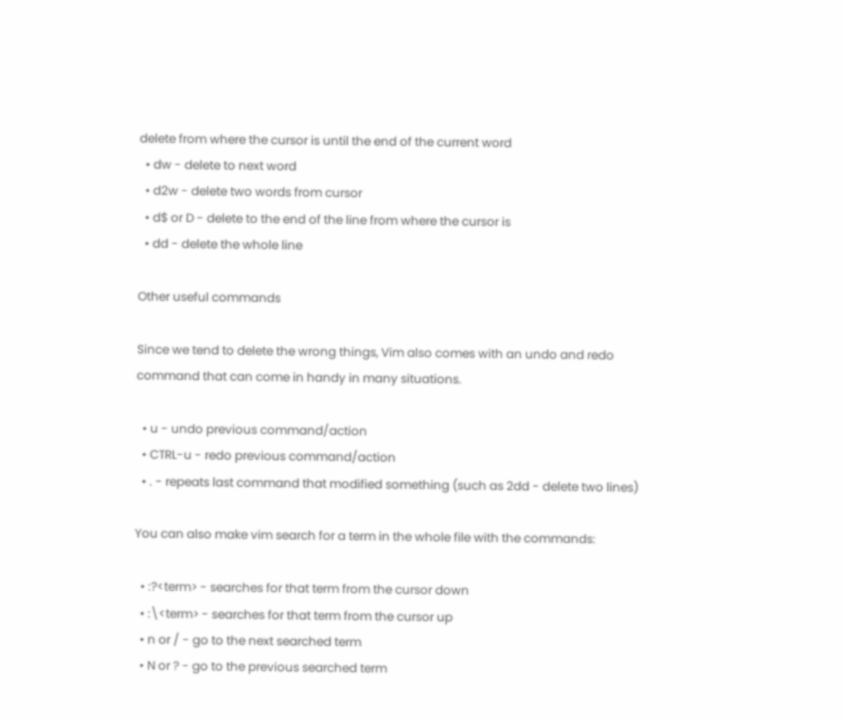delete from where the cursor is until the end of the current word
  • dw - delete to next word
  • d2w - delete two words from cursor
  • d$ or D - delete to the end of the line from where the cursor is
  • dd - delete the whole line

Other useful commands

Since we tend to delete the wrong things, Vim also comes with an undo and redo command that can come in handy in many situations.

  • u - undo previous command/action
  • CTRL-u - redo previous command/action
  • . - repeats last command that modified something (such as 2dd - delete two lines)

You can also make vim search for a term in the whole file with the commands:

  • :?<term> - searches for that term from the cursor down
  • :\<term> - searches for that term from the cursor up
  • n or / - go to the next searched term
  • N or ? - go to the previous searched term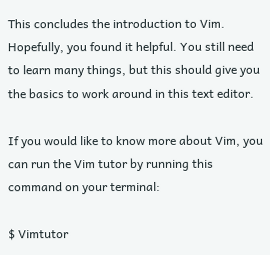This concludes the introduction to Vim. Hopefully, you found it helpful. You still need to learn many things, but this should give you the basics to work around in this text editor.

If you would like to know more about Vim, you can run the Vim tutor by running this command on your terminal:

$ Vimtutor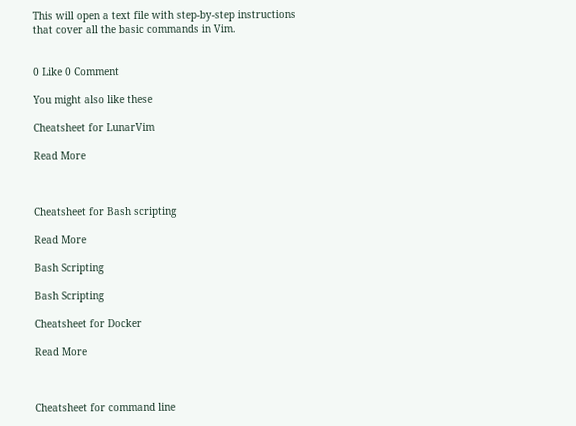This will open a text file with step-by-step instructions that cover all the basic commands in Vim.


0 Like 0 Comment

You might also like these

Cheatsheet for LunarVim

Read More



Cheatsheet for Bash scripting

Read More

Bash Scripting

Bash Scripting

Cheatsheet for Docker

Read More



Cheatsheet for command line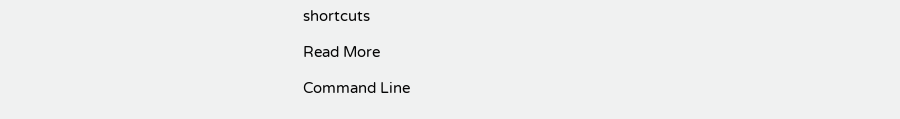shortcuts

Read More

Command Line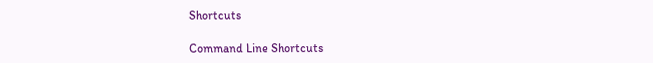Shortcuts

Command Line Shortcuts